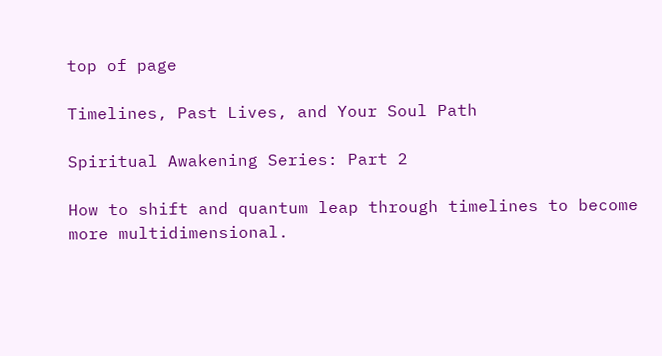top of page

Timelines, Past Lives, and Your Soul Path

Spiritual Awakening Series: Part 2

How to shift and quantum leap through timelines to become more multidimensional.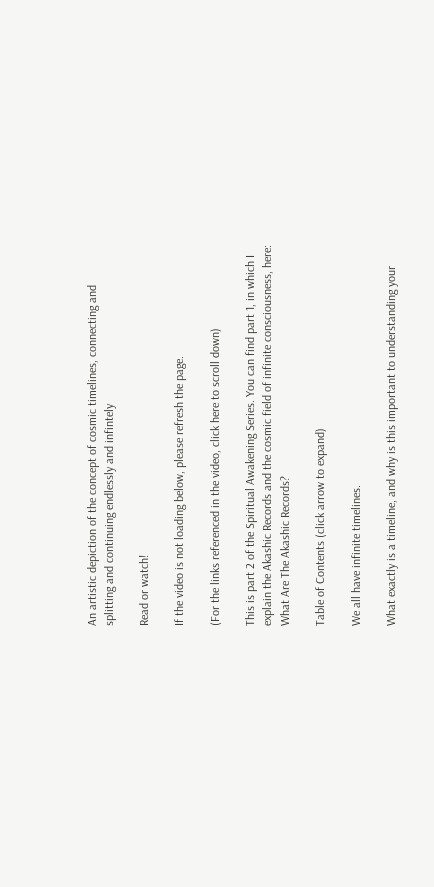An artistic depiction of the concept of cosmic timelines, connecting and  splitting and continuing endlessly and infintely

Read or watch!

If the video is not loading below, please refresh the page.

(For the links referenced in the video, click here to scroll down)

This is part 2 of the Spiritual Awakening Series. You can find part 1, in which I explain the Akashic Records and the cosmic field of infinite consciousness, here: What Are The Akashic Records?

Table of Contents (click arrow to expand)

We all have infinite timelines.

What exactly is a timeline, and why is this important to understanding your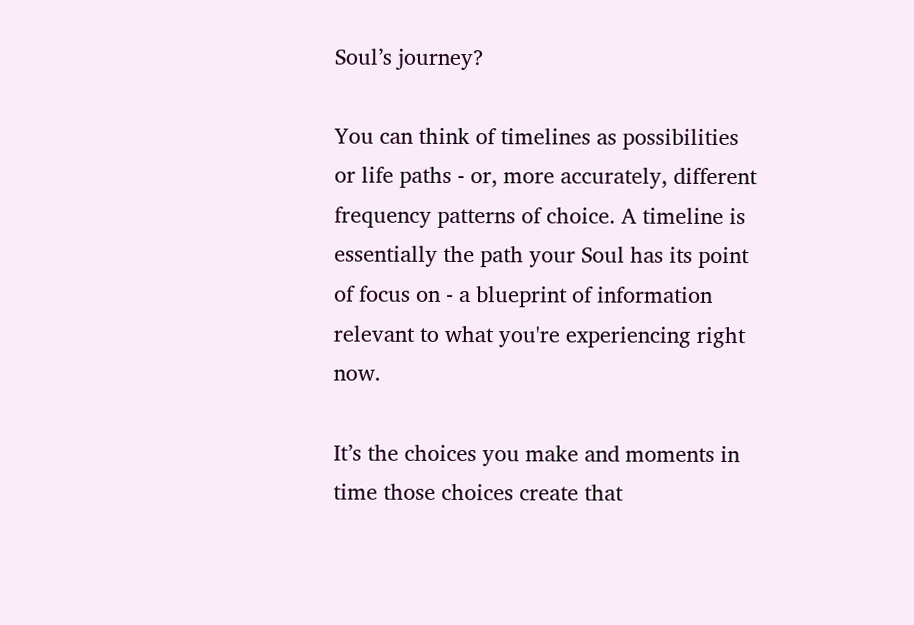Soul’s journey?

You can think of timelines as possibilities or life paths - or, more accurately, different frequency patterns of choice. A timeline is essentially the path your Soul has its point of focus on - a blueprint of information relevant to what you're experiencing right now.

It’s the choices you make and moments in time those choices create that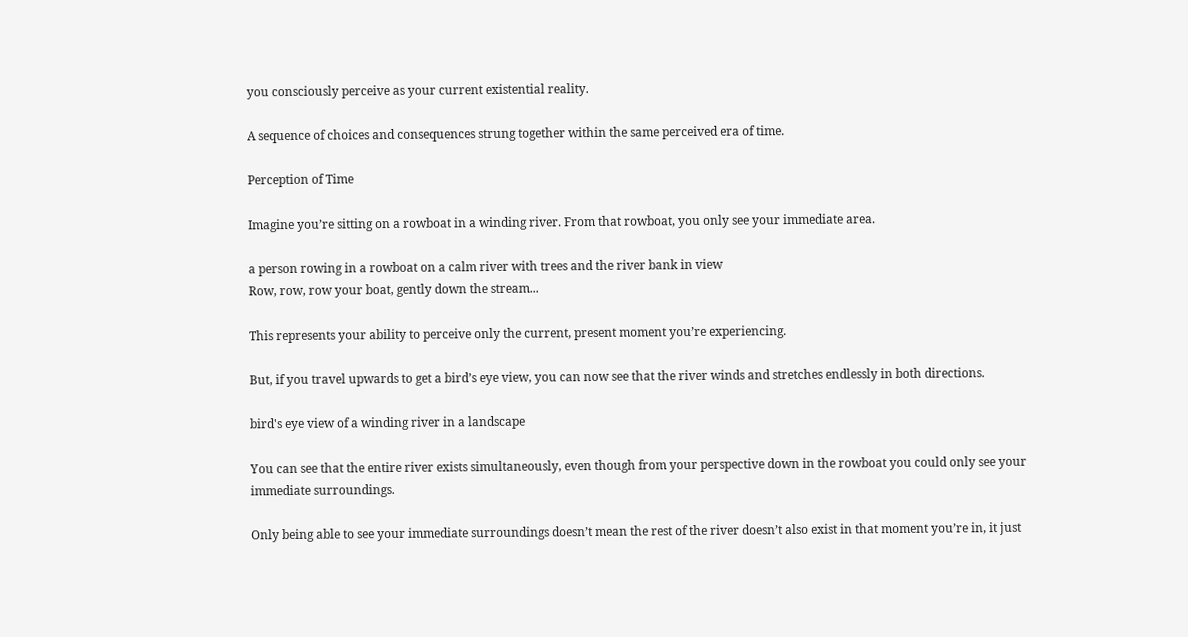you consciously perceive as your current existential reality.

A sequence of choices and consequences strung together within the same perceived era of time.

Perception of Time

Imagine you’re sitting on a rowboat in a winding river. From that rowboat, you only see your immediate area.

a person rowing in a rowboat on a calm river with trees and the river bank in view
Row, row, row your boat, gently down the stream...

This represents your ability to perceive only the current, present moment you’re experiencing.

But, if you travel upwards to get a bird’s eye view, you can now see that the river winds and stretches endlessly in both directions.

bird's eye view of a winding river in a landscape

You can see that the entire river exists simultaneously, even though from your perspective down in the rowboat you could only see your immediate surroundings.

Only being able to see your immediate surroundings doesn’t mean the rest of the river doesn’t also exist in that moment you’re in, it just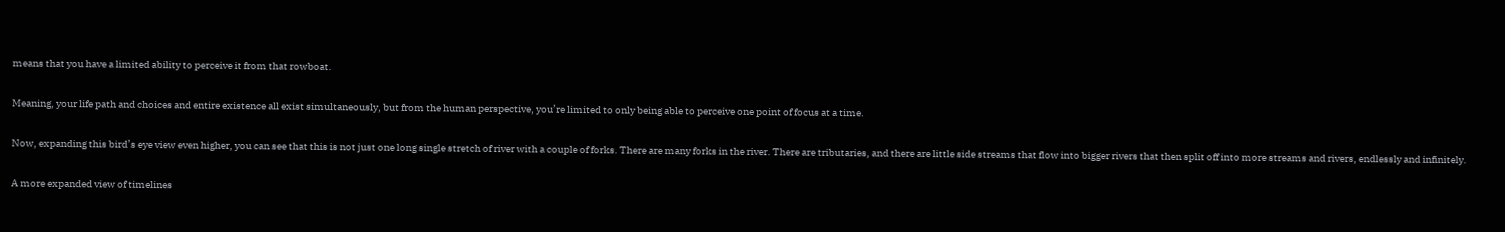means that you have a limited ability to perceive it from that rowboat.

Meaning, your life path and choices and entire existence all exist simultaneously, but from the human perspective, you’re limited to only being able to perceive one point of focus at a time.

Now, expanding this bird’s eye view even higher, you can see that this is not just one long single stretch of river with a couple of forks. There are many forks in the river. There are tributaries, and there are little side streams that flow into bigger rivers that then split off into more streams and rivers, endlessly and infinitely.

A more expanded view of timelines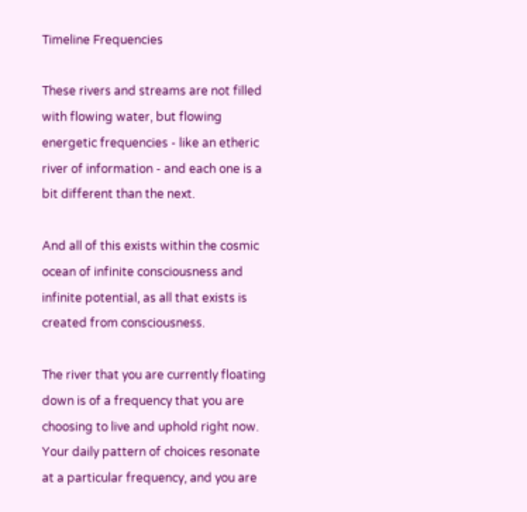Timeline Frequencies

These rivers and streams are not filled with flowing water, but flowing energetic frequencies - like an etheric river of information - and each one is a bit different than the next.

And all of this exists within the cosmic ocean of infinite consciousness and infinite potential, as all that exists is created from consciousness.

The river that you are currently floating down is of a frequency that you are choosing to live and uphold right now. Your daily pattern of choices resonate at a particular frequency, and you are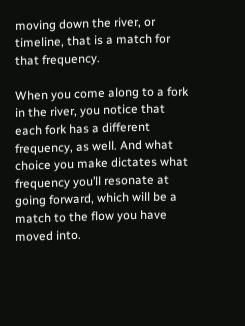moving down the river, or timeline, that is a match for that frequency.

When you come along to a fork in the river, you notice that each fork has a different frequency, as well. And what choice you make dictates what frequency you’ll resonate at going forward, which will be a match to the flow you have moved into.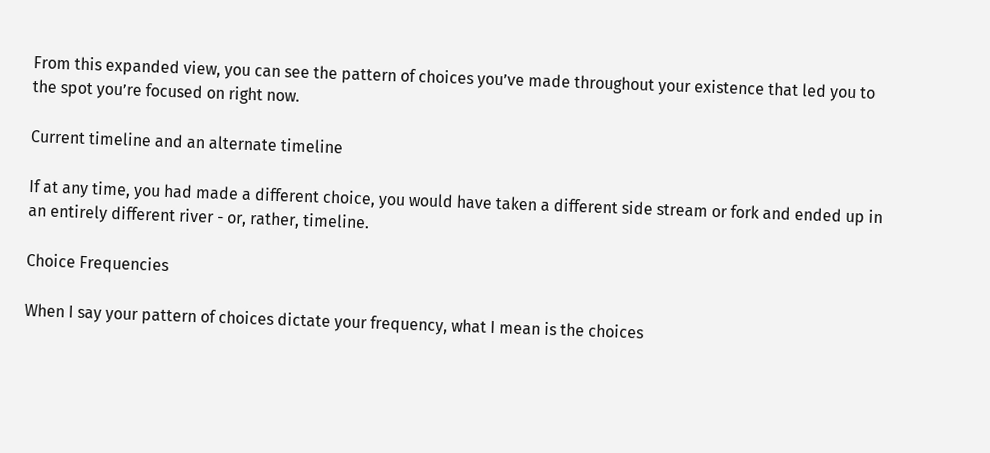From this expanded view, you can see the pattern of choices you’ve made throughout your existence that led you to the spot you’re focused on right now.

Current timeline and an alternate timeline

If at any time, you had made a different choice, you would have taken a different side stream or fork and ended up in an entirely different river - or, rather, timeline.

Choice Frequencies

When I say your pattern of choices dictate your frequency, what I mean is the choices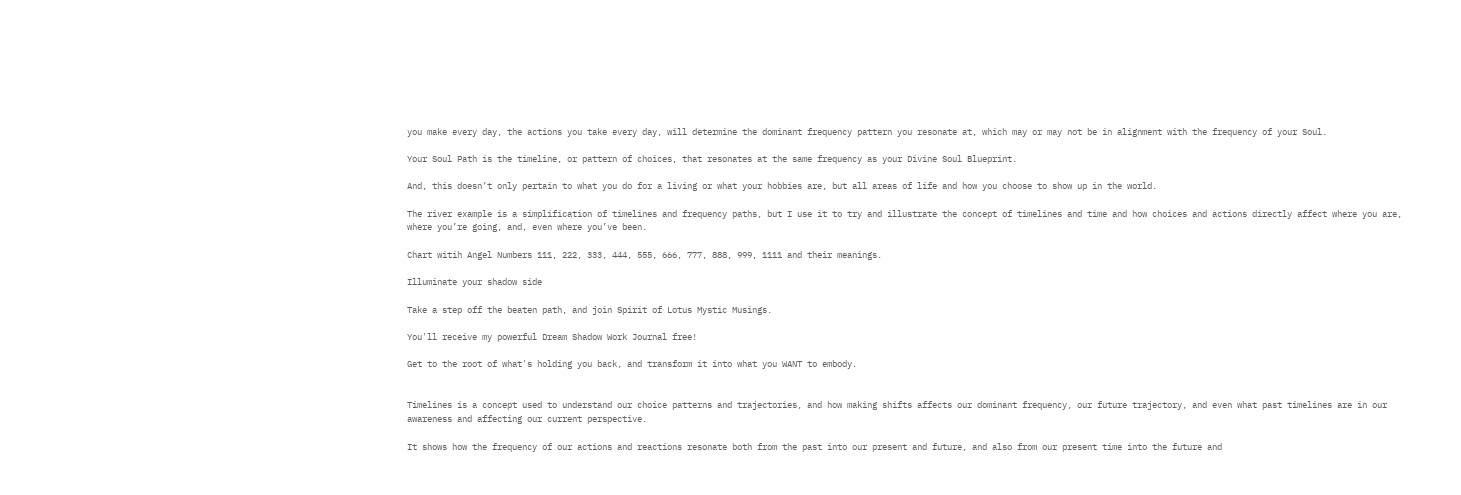you make every day, the actions you take every day, will determine the dominant frequency pattern you resonate at, which may or may not be in alignment with the frequency of your Soul.

Your Soul Path is the timeline, or pattern of choices, that resonates at the same frequency as your Divine Soul Blueprint.

And, this doesn’t only pertain to what you do for a living or what your hobbies are, but all areas of life and how you choose to show up in the world.

The river example is a simplification of timelines and frequency paths, but I use it to try and illustrate the concept of timelines and time and how choices and actions directly affect where you are, where you’re going, and, even where you’ve been.

Chart witih Angel Numbers 111, 222, 333, 444, 555, 666, 777, 888, 999, 1111 and their meanings.

Illuminate your shadow side

Take a step off the beaten path, and join Spirit of Lotus Mystic Musings.

You'll receive my powerful Dream Shadow Work Journal free!

Get to the root of what's holding you back, and transform it into what you WANT to embody.


Timelines is a concept used to understand our choice patterns and trajectories, and how making shifts affects our dominant frequency, our future trajectory, and even what past timelines are in our awareness and affecting our current perspective.

It shows how the frequency of our actions and reactions resonate both from the past into our present and future, and also from our present time into the future and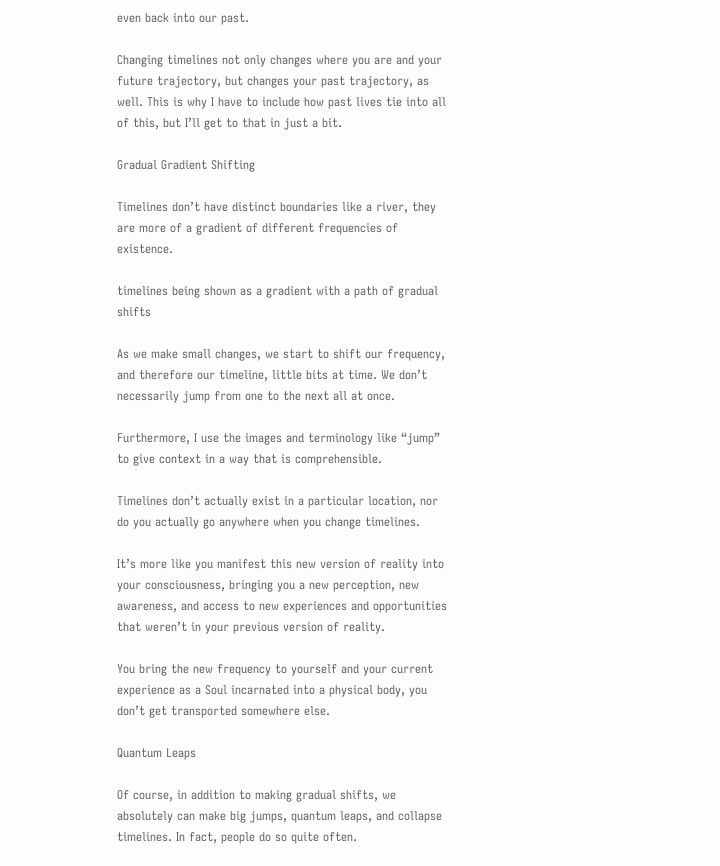even back into our past.

Changing timelines not only changes where you are and your future trajectory, but changes your past trajectory, as well. This is why I have to include how past lives tie into all of this, but I’ll get to that in just a bit.

Gradual Gradient Shifting

Timelines don’t have distinct boundaries like a river, they are more of a gradient of different frequencies of existence.

timelines being shown as a gradient with a path of gradual shifts

As we make small changes, we start to shift our frequency, and therefore our timeline, little bits at time. We don’t necessarily jump from one to the next all at once.

Furthermore, I use the images and terminology like “jump” to give context in a way that is comprehensible.

Timelines don’t actually exist in a particular location, nor do you actually go anywhere when you change timelines.

It’s more like you manifest this new version of reality into your consciousness, bringing you a new perception, new awareness, and access to new experiences and opportunities that weren’t in your previous version of reality.

You bring the new frequency to yourself and your current experience as a Soul incarnated into a physical body, you don’t get transported somewhere else.

Quantum Leaps

Of course, in addition to making gradual shifts, we absolutely can make big jumps, quantum leaps, and collapse timelines. In fact, people do so quite often.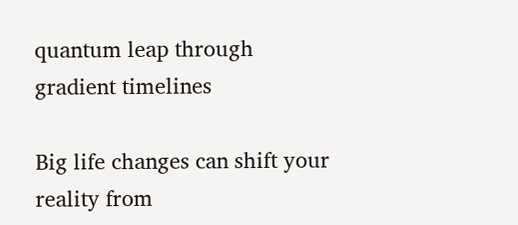quantum leap through gradient timelines

Big life changes can shift your reality from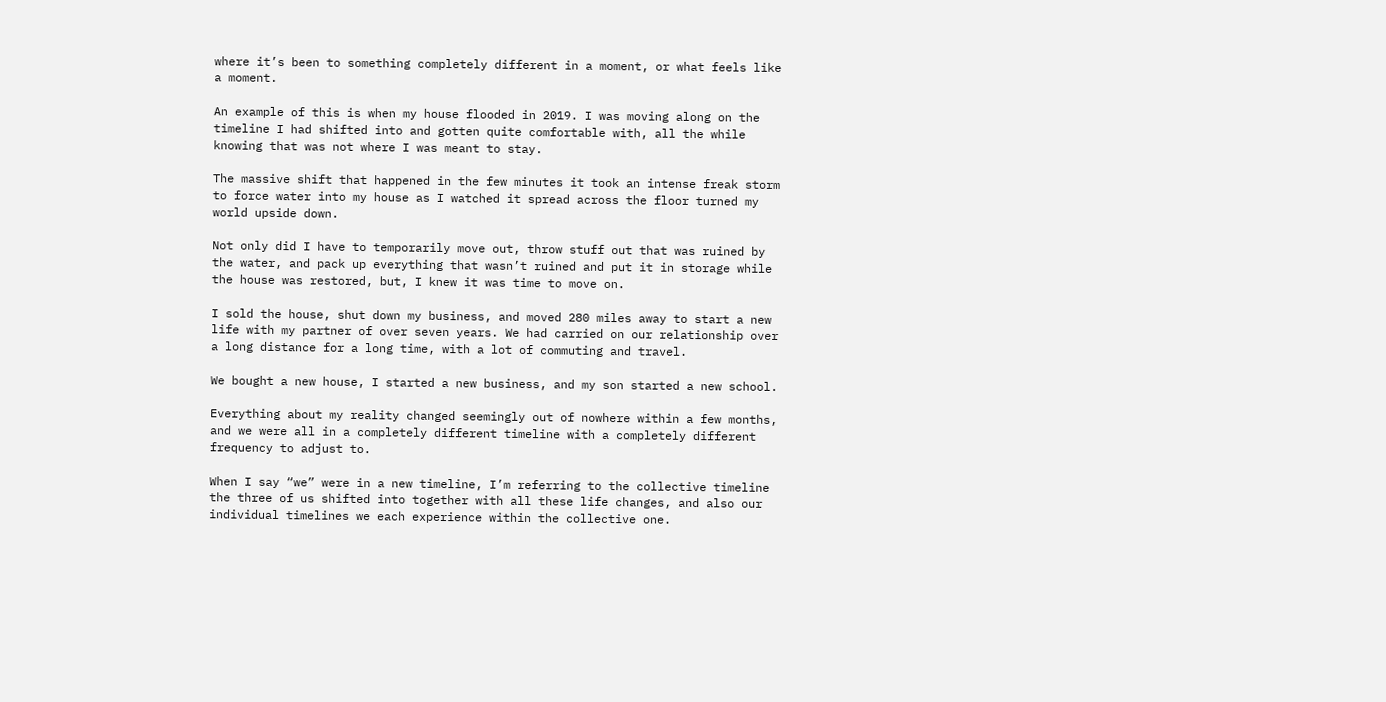where it’s been to something completely different in a moment, or what feels like a moment.

An example of this is when my house flooded in 2019. I was moving along on the timeline I had shifted into and gotten quite comfortable with, all the while knowing that was not where I was meant to stay.

The massive shift that happened in the few minutes it took an intense freak storm to force water into my house as I watched it spread across the floor turned my world upside down.

Not only did I have to temporarily move out, throw stuff out that was ruined by the water, and pack up everything that wasn’t ruined and put it in storage while the house was restored, but, I knew it was time to move on.

I sold the house, shut down my business, and moved 280 miles away to start a new life with my partner of over seven years. We had carried on our relationship over a long distance for a long time, with a lot of commuting and travel.

We bought a new house, I started a new business, and my son started a new school.

Everything about my reality changed seemingly out of nowhere within a few months, and we were all in a completely different timeline with a completely different frequency to adjust to.

When I say “we” were in a new timeline, I’m referring to the collective timeline the three of us shifted into together with all these life changes, and also our individual timelines we each experience within the collective one.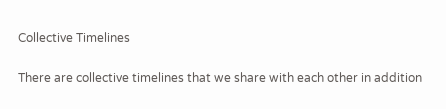Collective Timelines

There are collective timelines that we share with each other in addition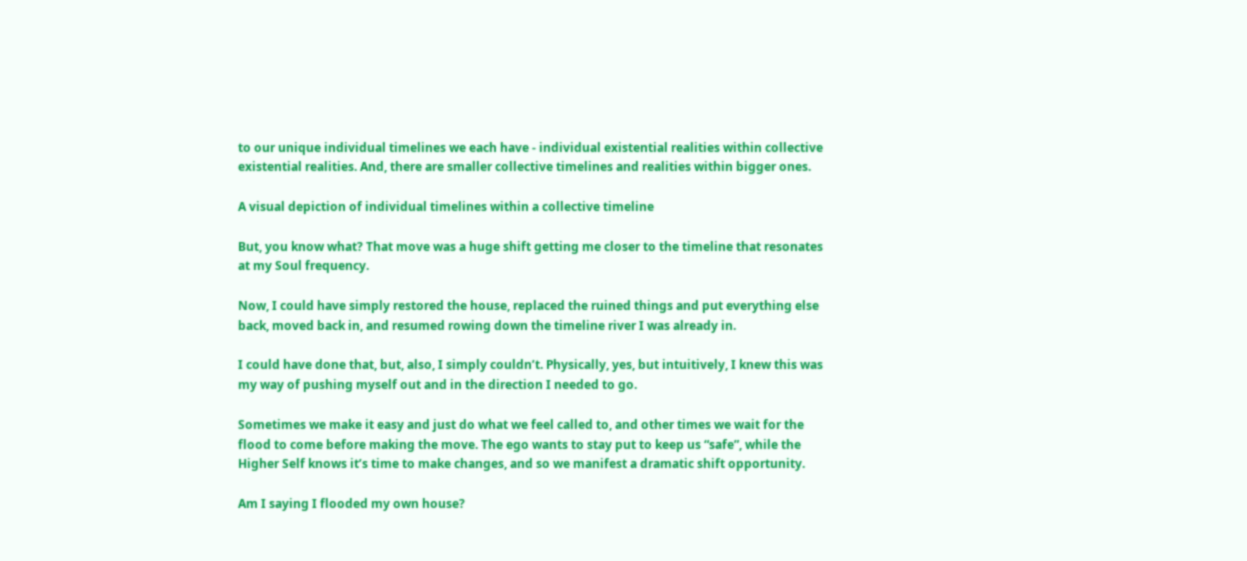to our unique individual timelines we each have - individual existential realities within collective existential realities. And, there are smaller collective timelines and realities within bigger ones.

A visual depiction of individual timelines within a collective timeline

But, you know what? That move was a huge shift getting me closer to the timeline that resonates at my Soul frequency.

Now, I could have simply restored the house, replaced the ruined things and put everything else back, moved back in, and resumed rowing down the timeline river I was already in.

I could have done that, but, also, I simply couldn’t. Physically, yes, but intuitively, I knew this was my way of pushing myself out and in the direction I needed to go.

Sometimes we make it easy and just do what we feel called to, and other times we wait for the flood to come before making the move. The ego wants to stay put to keep us “safe”, while the Higher Self knows it’s time to make changes, and so we manifest a dramatic shift opportunity.

Am I saying I flooded my own house?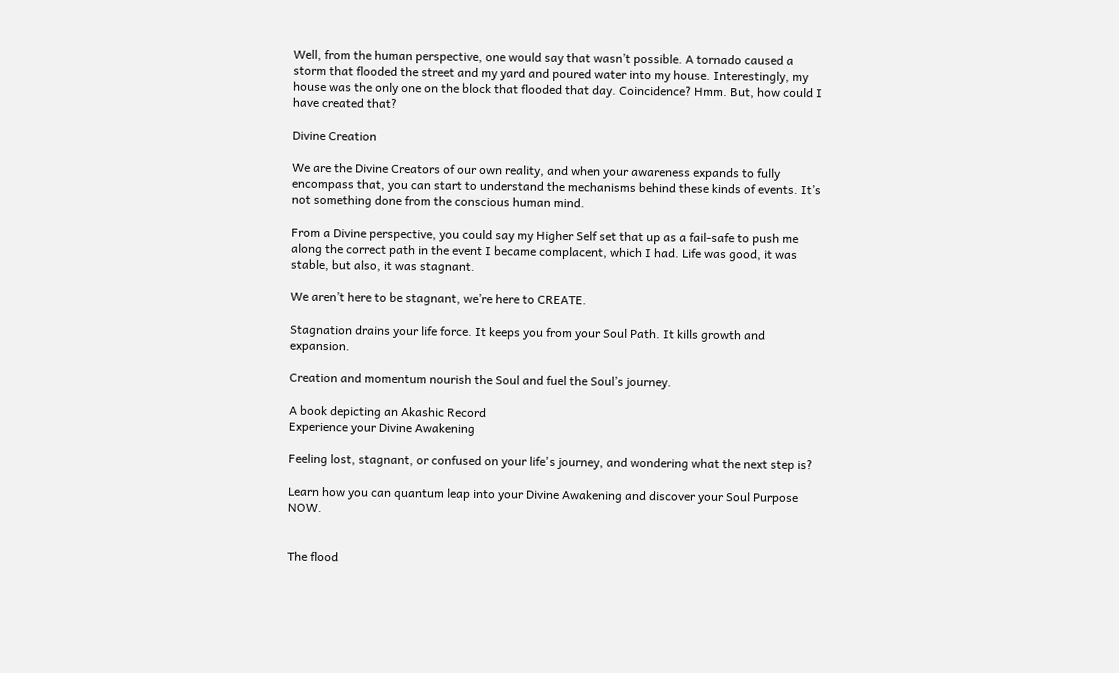Well, from the human perspective, one would say that wasn’t possible. A tornado caused a storm that flooded the street and my yard and poured water into my house. Interestingly, my house was the only one on the block that flooded that day. Coincidence? Hmm. But, how could I have created that?

Divine Creation

We are the Divine Creators of our own reality, and when your awareness expands to fully encompass that, you can start to understand the mechanisms behind these kinds of events. It’s not something done from the conscious human mind.

From a Divine perspective, you could say my Higher Self set that up as a fail-safe to push me along the correct path in the event I became complacent, which I had. Life was good, it was stable, but also, it was stagnant.

We aren’t here to be stagnant, we’re here to CREATE.

Stagnation drains your life force. It keeps you from your Soul Path. It kills growth and expansion.

Creation and momentum nourish the Soul and fuel the Soul’s journey.

A book depicting an Akashic Record
Experience your Divine Awakening

Feeling lost, stagnant, or confused on your life's journey, and wondering what the next step is?

Learn how you can quantum leap into your Divine Awakening and discover your Soul Purpose NOW.


The flood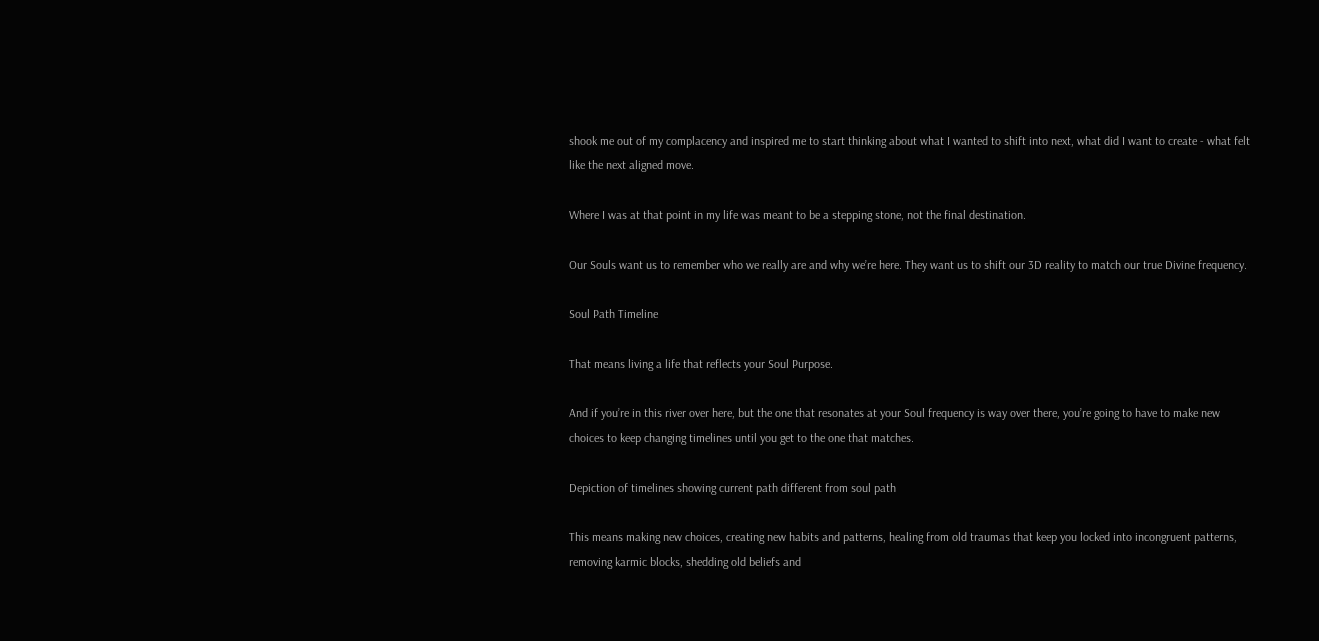shook me out of my complacency and inspired me to start thinking about what I wanted to shift into next, what did I want to create - what felt like the next aligned move.

Where I was at that point in my life was meant to be a stepping stone, not the final destination.

Our Souls want us to remember who we really are and why we’re here. They want us to shift our 3D reality to match our true Divine frequency.

Soul Path Timeline

That means living a life that reflects your Soul Purpose.

And if you’re in this river over here, but the one that resonates at your Soul frequency is way over there, you’re going to have to make new choices to keep changing timelines until you get to the one that matches.

Depiction of timelines showing current path different from soul path

This means making new choices, creating new habits and patterns, healing from old traumas that keep you locked into incongruent patterns, removing karmic blocks, shedding old beliefs and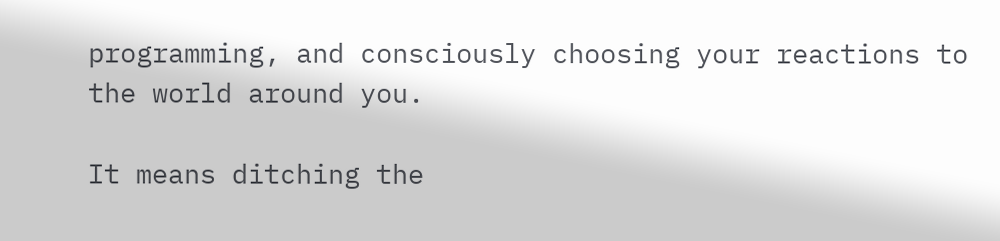programming, and consciously choosing your reactions to the world around you.

It means ditching the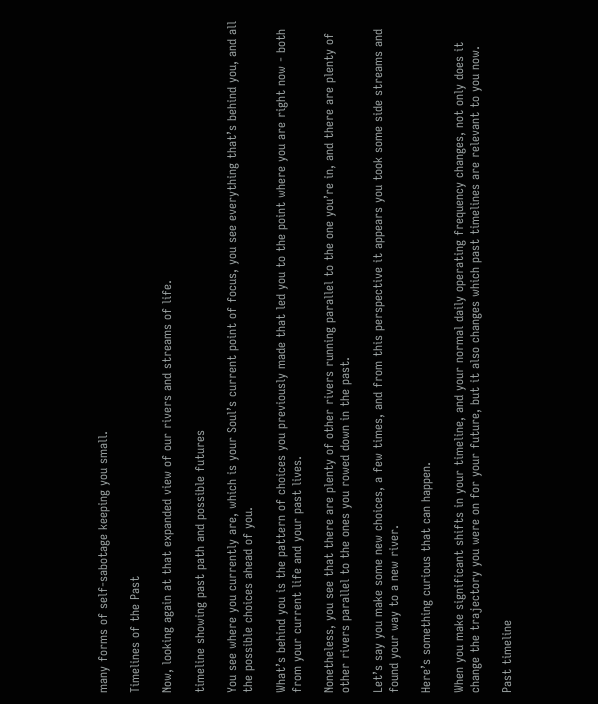many forms of self-sabotage keeping you small.

Timelines of the Past

Now, looking again at that expanded view of our rivers and streams of life.

timeline showing past path and possible futures

You see where you currently are, which is your Soul’s current point of focus, you see everything that’s behind you, and all the possible choices ahead of you.

What’s behind you is the pattern of choices you previously made that led you to the point where you are right now - both from your current life and your past lives.

Nonetheless, you see that there are plenty of other rivers running parallel to the one you’re in, and there are plenty of other rivers parallel to the ones you rowed down in the past.

Let’s say you make some new choices, a few times, and from this perspective it appears you took some side streams and found your way to a new river.

Here’s something curious that can happen.

When you make significant shifts in your timeline, and your normal daily operating frequency changes, not only does it change the trajectory you were on for your future, but it also changes which past timelines are relevant to you now.

Past timeline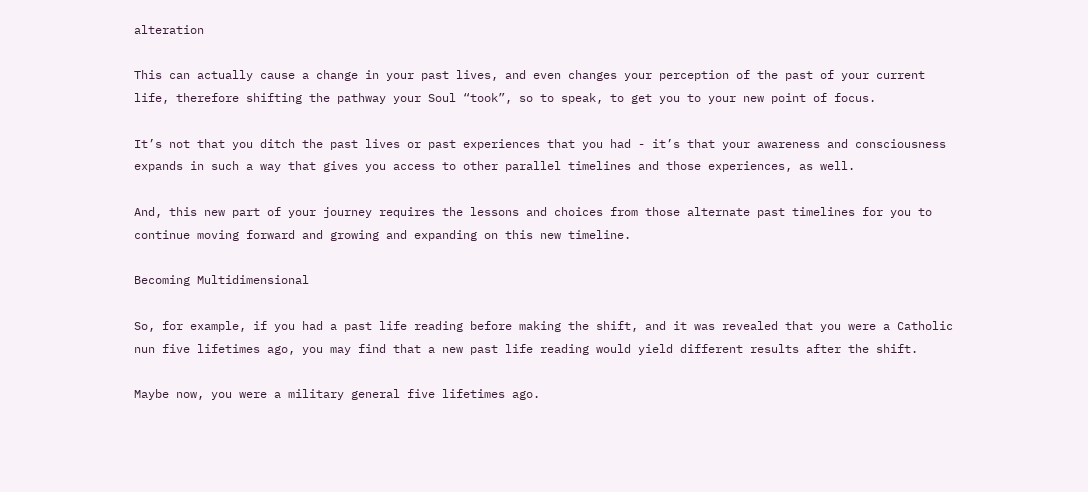alteration

This can actually cause a change in your past lives, and even changes your perception of the past of your current life, therefore shifting the pathway your Soul “took”, so to speak, to get you to your new point of focus.

It’s not that you ditch the past lives or past experiences that you had - it’s that your awareness and consciousness expands in such a way that gives you access to other parallel timelines and those experiences, as well.

And, this new part of your journey requires the lessons and choices from those alternate past timelines for you to continue moving forward and growing and expanding on this new timeline.

Becoming Multidimensional

So, for example, if you had a past life reading before making the shift, and it was revealed that you were a Catholic nun five lifetimes ago, you may find that a new past life reading would yield different results after the shift.

Maybe now, you were a military general five lifetimes ago.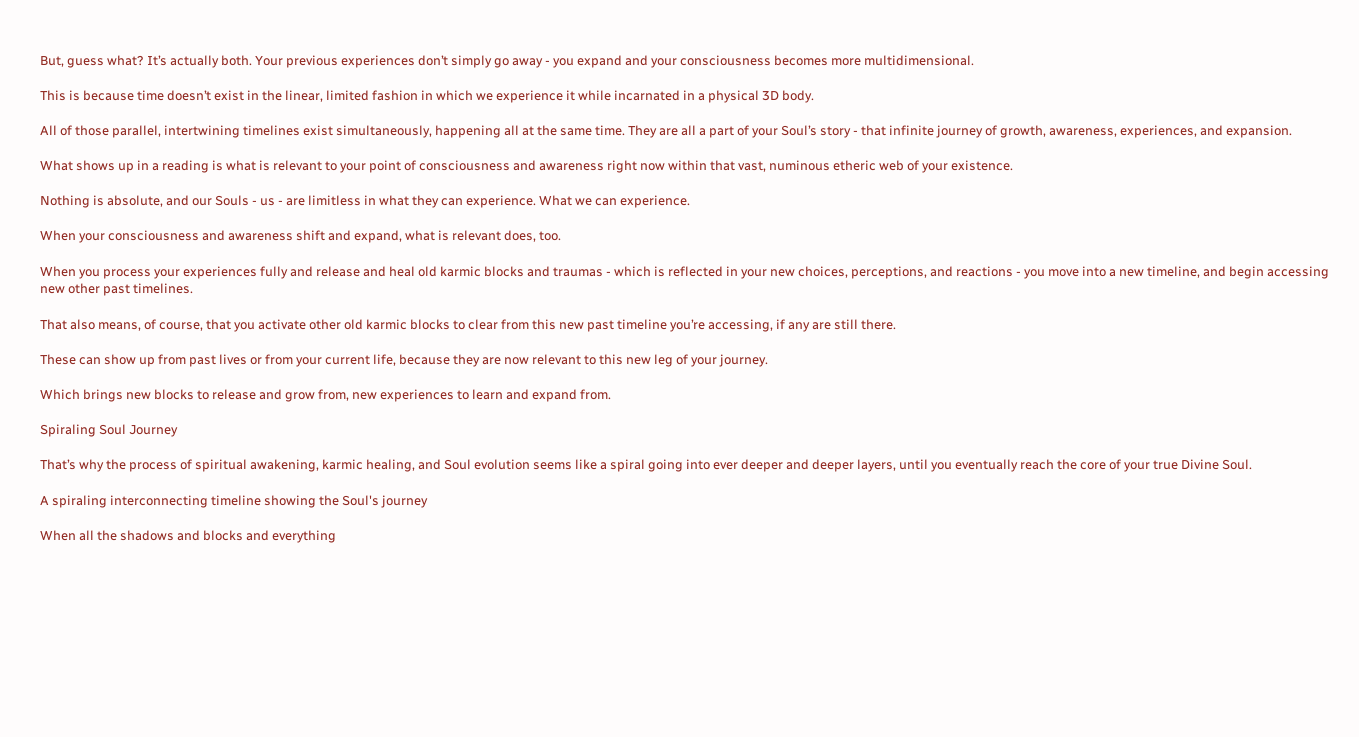But, guess what? It’s actually both. Your previous experiences don’t simply go away - you expand and your consciousness becomes more multidimensional.

This is because time doesn’t exist in the linear, limited fashion in which we experience it while incarnated in a physical 3D body.

All of those parallel, intertwining timelines exist simultaneously, happening all at the same time. They are all a part of your Soul’s story - that infinite journey of growth, awareness, experiences, and expansion.

What shows up in a reading is what is relevant to your point of consciousness and awareness right now within that vast, numinous etheric web of your existence.

Nothing is absolute, and our Souls - us - are limitless in what they can experience. What we can experience.

When your consciousness and awareness shift and expand, what is relevant does, too.

When you process your experiences fully and release and heal old karmic blocks and traumas - which is reflected in your new choices, perceptions, and reactions - you move into a new timeline, and begin accessing new other past timelines.

That also means, of course, that you activate other old karmic blocks to clear from this new past timeline you’re accessing, if any are still there.

These can show up from past lives or from your current life, because they are now relevant to this new leg of your journey.

Which brings new blocks to release and grow from, new experiences to learn and expand from.

Spiraling Soul Journey

That’s why the process of spiritual awakening, karmic healing, and Soul evolution seems like a spiral going into ever deeper and deeper layers, until you eventually reach the core of your true Divine Soul.

A spiraling interconnecting timeline showing the Soul's journey

When all the shadows and blocks and everything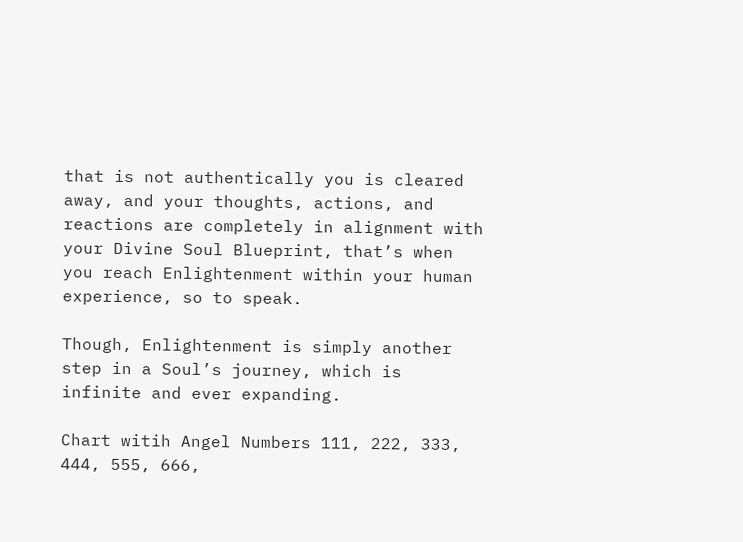that is not authentically you is cleared away, and your thoughts, actions, and reactions are completely in alignment with your Divine Soul Blueprint, that’s when you reach Enlightenment within your human experience, so to speak.

Though, Enlightenment is simply another step in a Soul’s journey, which is infinite and ever expanding.

Chart witih Angel Numbers 111, 222, 333, 444, 555, 666,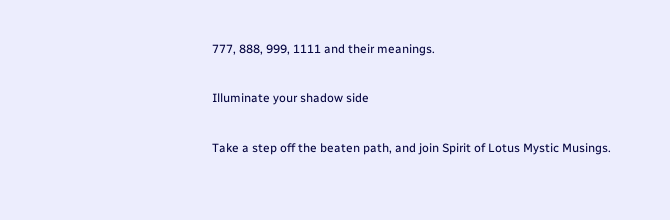777, 888, 999, 1111 and their meanings.

Illuminate your shadow side

Take a step off the beaten path, and join Spirit of Lotus Mystic Musings.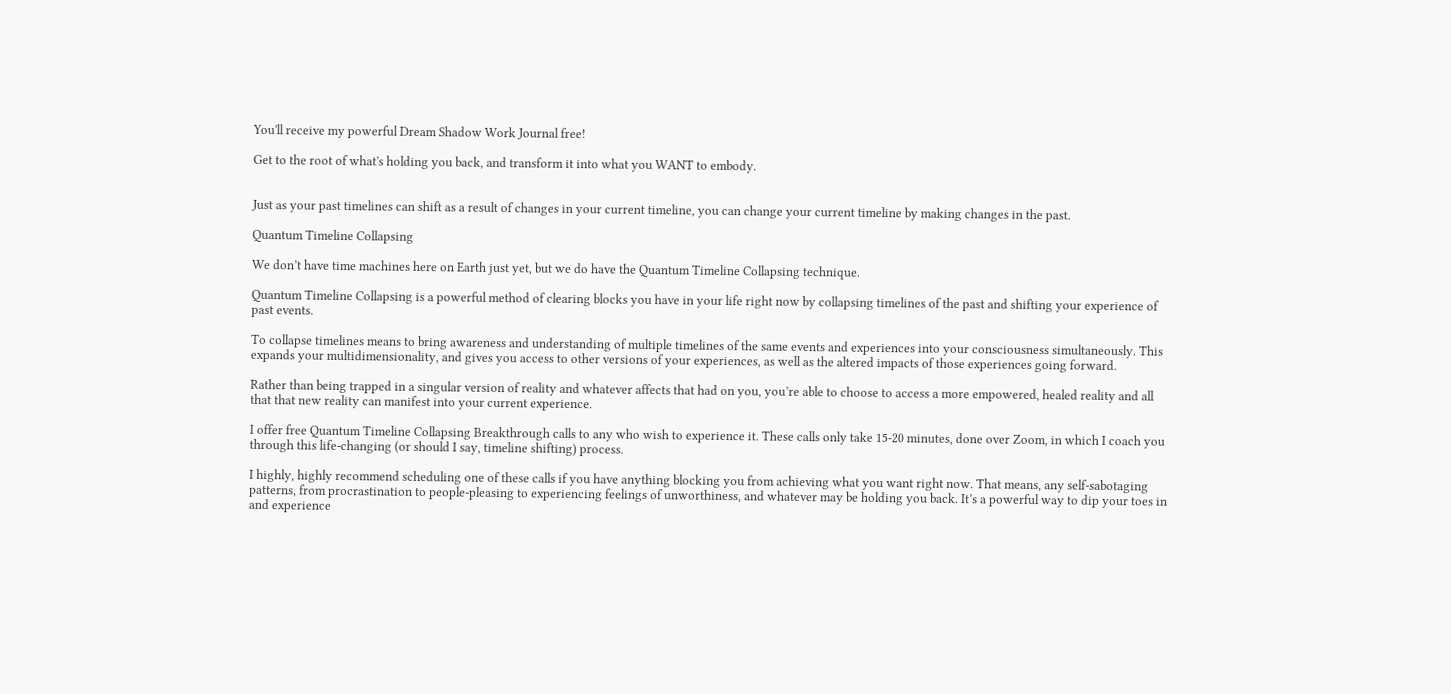You'll receive my powerful Dream Shadow Work Journal free!

Get to the root of what's holding you back, and transform it into what you WANT to embody.


Just as your past timelines can shift as a result of changes in your current timeline, you can change your current timeline by making changes in the past.

Quantum Timeline Collapsing

We don’t have time machines here on Earth just yet, but we do have the Quantum Timeline Collapsing technique.

Quantum Timeline Collapsing is a powerful method of clearing blocks you have in your life right now by collapsing timelines of the past and shifting your experience of past events.

To collapse timelines means to bring awareness and understanding of multiple timelines of the same events and experiences into your consciousness simultaneously. This expands your multidimensionality, and gives you access to other versions of your experiences, as well as the altered impacts of those experiences going forward.

Rather than being trapped in a singular version of reality and whatever affects that had on you, you’re able to choose to access a more empowered, healed reality and all that that new reality can manifest into your current experience.

I offer free Quantum Timeline Collapsing Breakthrough calls to any who wish to experience it. These calls only take 15-20 minutes, done over Zoom, in which I coach you through this life-changing (or should I say, timeline shifting) process.

I highly, highly recommend scheduling one of these calls if you have anything blocking you from achieving what you want right now. That means, any self-sabotaging patterns, from procrastination to people-pleasing to experiencing feelings of unworthiness, and whatever may be holding you back. It’s a powerful way to dip your toes in and experience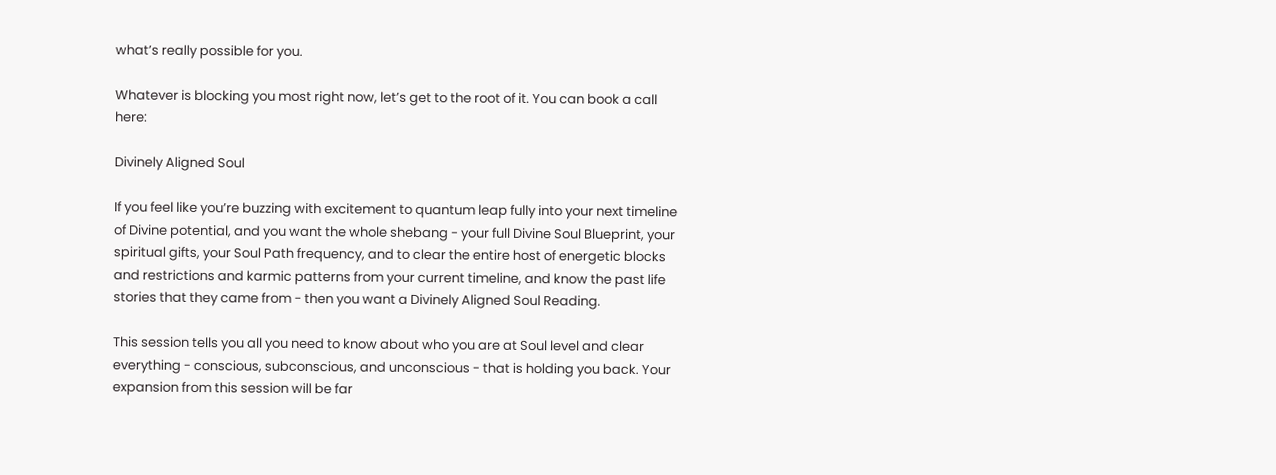what’s really possible for you.

Whatever is blocking you most right now, let’s get to the root of it. You can book a call here:

Divinely Aligned Soul

If you feel like you’re buzzing with excitement to quantum leap fully into your next timeline of Divine potential, and you want the whole shebang - your full Divine Soul Blueprint, your spiritual gifts, your Soul Path frequency, and to clear the entire host of energetic blocks and restrictions and karmic patterns from your current timeline, and know the past life stories that they came from - then you want a Divinely Aligned Soul Reading.

This session tells you all you need to know about who you are at Soul level and clear everything - conscious, subconscious, and unconscious - that is holding you back. Your expansion from this session will be far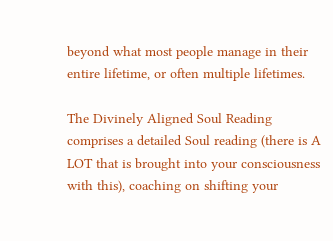beyond what most people manage in their entire lifetime, or often multiple lifetimes.

The Divinely Aligned Soul Reading comprises a detailed Soul reading (there is A LOT that is brought into your consciousness with this), coaching on shifting your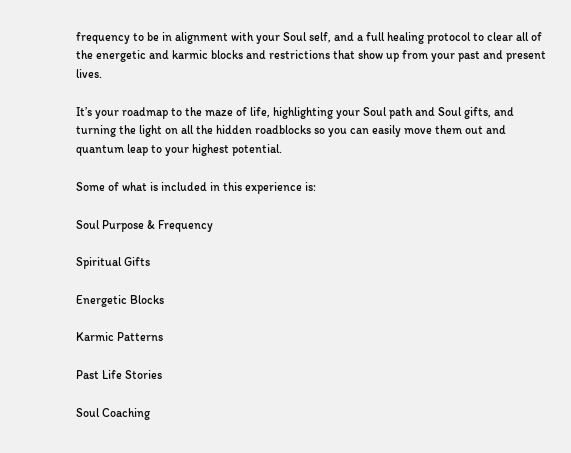frequency to be in alignment with your Soul self, and a full healing protocol to clear all of the energetic and karmic blocks and restrictions that show up from your past and present lives.

It’s your roadmap to the maze of life, highlighting your Soul path and Soul gifts, and turning the light on all the hidden roadblocks so you can easily move them out and quantum leap to your highest potential.

Some of what is included in this experience is:

Soul Purpose & Frequency

Spiritual Gifts

Energetic Blocks

Karmic Patterns

Past Life Stories

Soul Coaching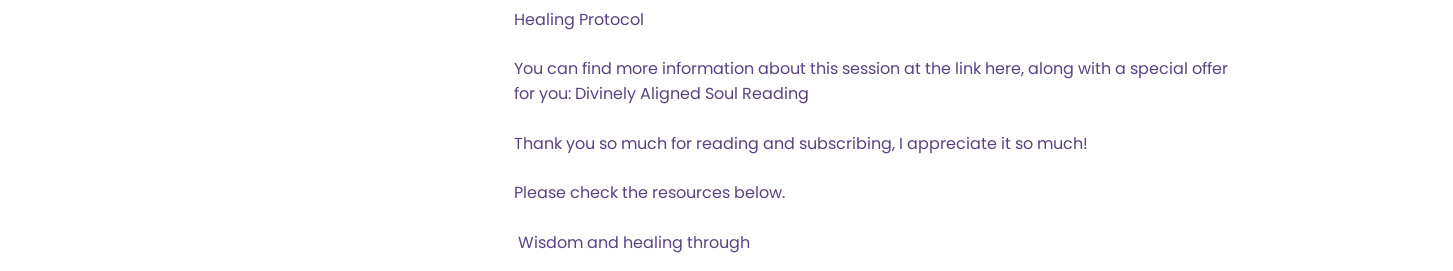Healing Protocol

You can find more information about this session at the link here, along with a special offer for you: Divinely Aligned Soul Reading

Thank you so much for reading and subscribing, I appreciate it so much!

Please check the resources below.

 Wisdom and healing through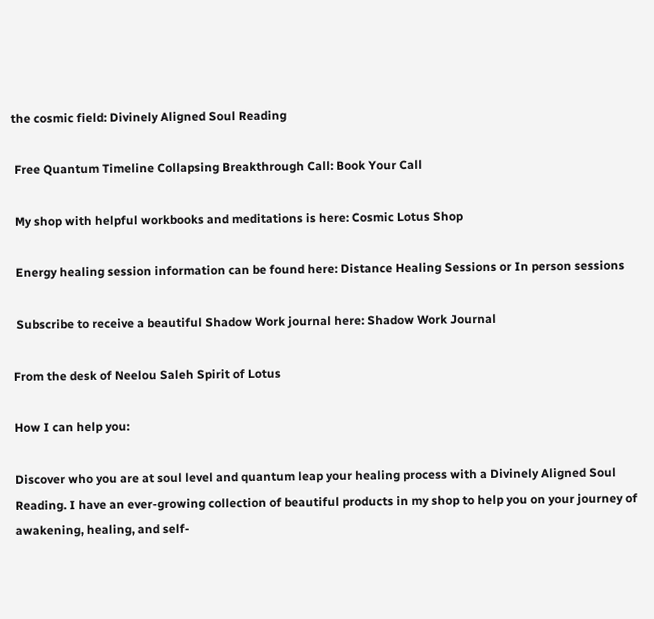the cosmic field: Divinely Aligned Soul Reading

 Free Quantum Timeline Collapsing Breakthrough Call: Book Your Call

 My shop with helpful workbooks and meditations is here: Cosmic Lotus Shop

 Energy healing session information can be found here: Distance Healing Sessions or In person sessions

 Subscribe to receive a beautiful Shadow Work journal here: Shadow Work Journal

From the desk of Neelou Saleh Spirit of Lotus

How I can help you:

Discover who you are at soul level and quantum leap your healing process with a Divinely Aligned Soul Reading. I have an ever-growing collection of beautiful products in my shop to help you on your journey of awakening, healing, and self-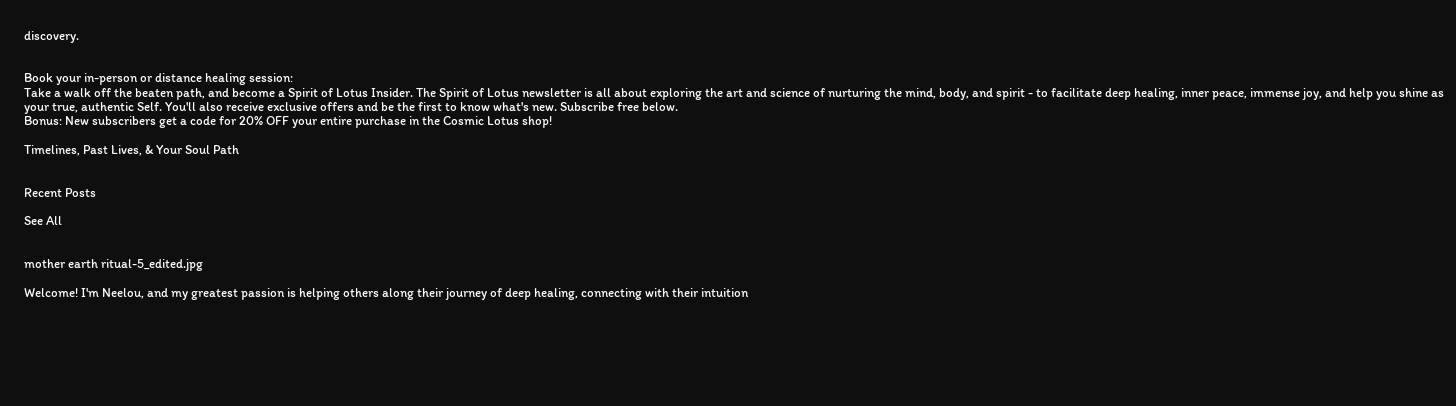discovery.


Book your in-person or distance healing session:
Take a walk off the beaten path, and become a Spirit of Lotus Insider. The Spirit of Lotus newsletter is all about exploring the art and science of nurturing the mind, body, and spirit - to facilitate deep healing, inner peace, immense joy, and help you shine as your true, authentic Self. You'll also receive exclusive offers and be the first to know what's new. Subscribe free below.
Bonus: New subscribers get a code for 20% OFF your entire purchase in the Cosmic Lotus shop!

Timelines, Past Lives, & Your Soul Path


Recent Posts

See All


mother earth ritual-5_edited.jpg

Welcome! I'm Neelou, and my greatest passion is helping others along their journey of deep healing, connecting with their intuition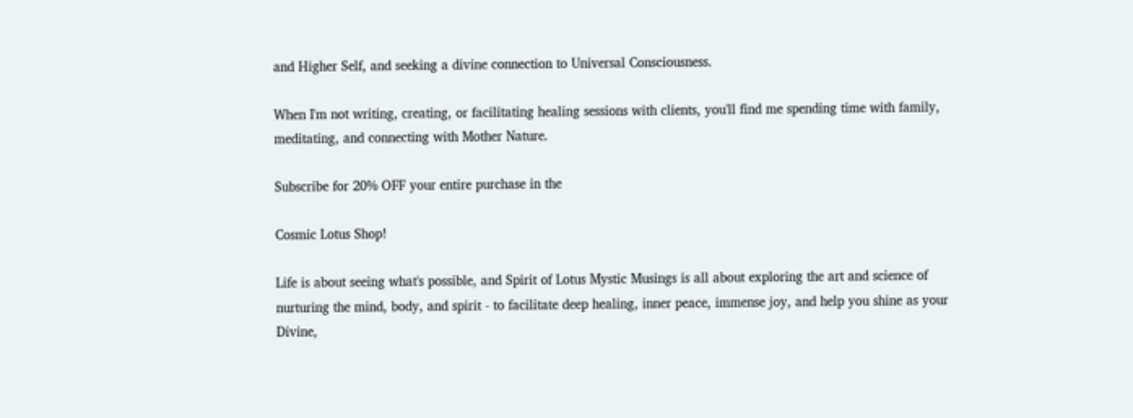and Higher Self, and seeking a divine connection to Universal Consciousness.

When I'm not writing, creating, or facilitating healing sessions with clients, you'll find me spending time with family, meditating, and connecting with Mother Nature.

Subscribe for 20% OFF your entire purchase in the

Cosmic Lotus Shop!

Life is about seeing what's possible, and Spirit of Lotus Mystic Musings is all about exploring the art and science of nurturing the mind, body, and spirit - to facilitate deep healing, inner peace, immense joy, and help you shine as your Divine,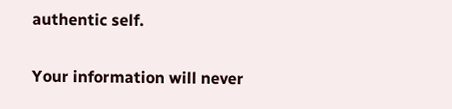authentic self.

Your information will never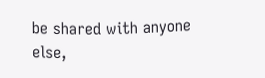be shared with anyone else,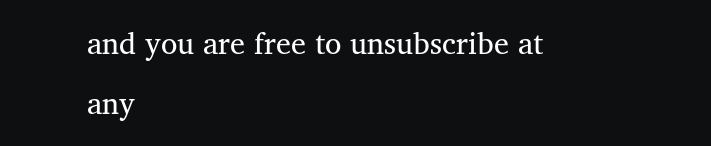and you are free to unsubscribe at any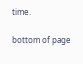time.

bottom of page